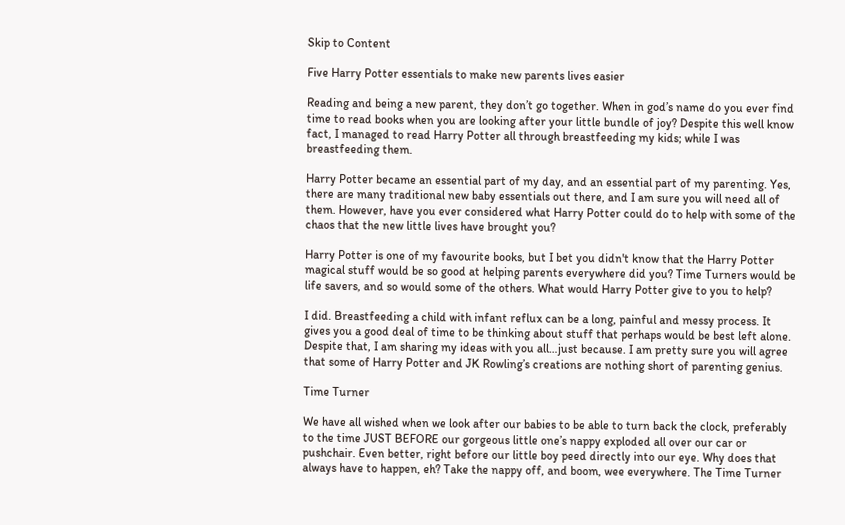Skip to Content

Five Harry Potter essentials to make new parents lives easier

Reading and being a new parent, they don’t go together. When in god’s name do you ever find time to read books when you are looking after your little bundle of joy? Despite this well know fact, I managed to read Harry Potter all through breastfeeding my kids; while I was breastfeeding them.

Harry Potter became an essential part of my day, and an essential part of my parenting. Yes, there are many traditional new baby essentials out there, and I am sure you will need all of them. However, have you ever considered what Harry Potter could do to help with some of the chaos that the new little lives have brought you?

Harry Potter is one of my favourite books, but I bet you didn't know that the Harry Potter magical stuff would be so good at helping parents everywhere did you? Time Turners would be life savers, and so would some of the others. What would Harry Potter give to you to help?

I did. Breastfeeding a child with infant reflux can be a long, painful and messy process. It gives you a good deal of time to be thinking about stuff that perhaps would be best left alone. Despite that, I am sharing my ideas with you all…just because. I am pretty sure you will agree that some of Harry Potter and JK Rowling’s creations are nothing short of parenting genius.

Time Turner

We have all wished when we look after our babies to be able to turn back the clock, preferably to the time JUST BEFORE our gorgeous little one’s nappy exploded all over our car or pushchair. Even better, right before our little boy peed directly into our eye. Why does that always have to happen, eh? Take the nappy off, and boom, wee everywhere. The Time Turner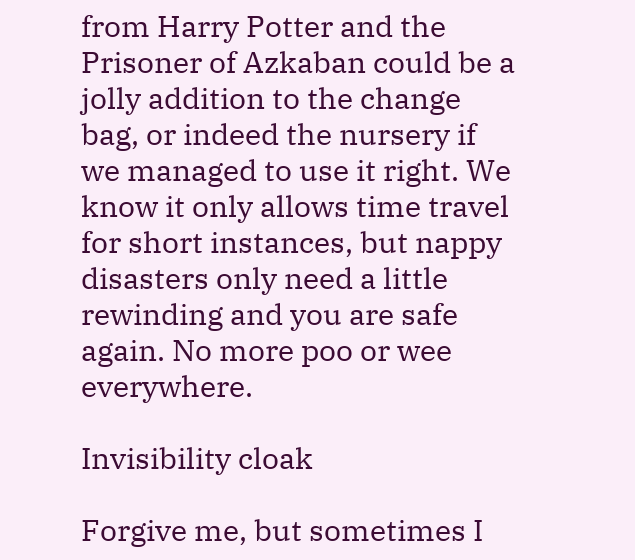from Harry Potter and the Prisoner of Azkaban could be a jolly addition to the change bag, or indeed the nursery if we managed to use it right. We know it only allows time travel for short instances, but nappy disasters only need a little rewinding and you are safe again. No more poo or wee everywhere.

Invisibility cloak

Forgive me, but sometimes I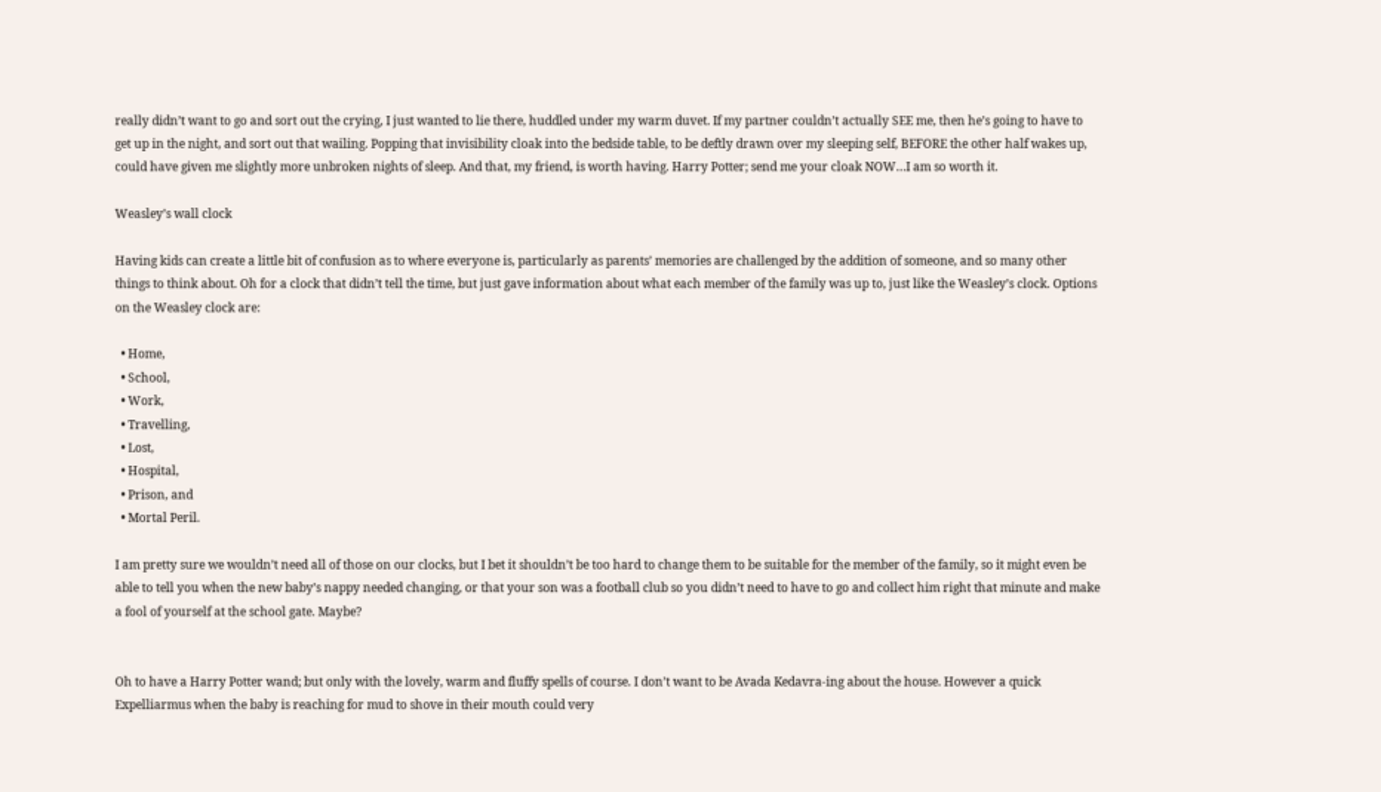really didn’t want to go and sort out the crying, I just wanted to lie there, huddled under my warm duvet. If my partner couldn’t actually SEE me, then he’s going to have to get up in the night, and sort out that wailing. Popping that invisibility cloak into the bedside table, to be deftly drawn over my sleeping self, BEFORE the other half wakes up, could have given me slightly more unbroken nights of sleep. And that, my friend, is worth having. Harry Potter; send me your cloak NOW…I am so worth it.

Weasley’s wall clock

Having kids can create a little bit of confusion as to where everyone is, particularly as parents’ memories are challenged by the addition of someone, and so many other things to think about. Oh for a clock that didn’t tell the time, but just gave information about what each member of the family was up to, just like the Weasley’s clock. Options on the Weasley clock are:

  • Home,
  • School,
  • Work,
  • Travelling,
  • Lost,
  • Hospital,
  • Prison, and
  • Mortal Peril.

I am pretty sure we wouldn’t need all of those on our clocks, but I bet it shouldn’t be too hard to change them to be suitable for the member of the family, so it might even be able to tell you when the new baby’s nappy needed changing, or that your son was a football club so you didn’t need to have to go and collect him right that minute and make a fool of yourself at the school gate. Maybe?


Oh to have a Harry Potter wand; but only with the lovely, warm and fluffy spells of course. I don’t want to be Avada Kedavra-ing about the house. However a quick Expelliarmus when the baby is reaching for mud to shove in their mouth could very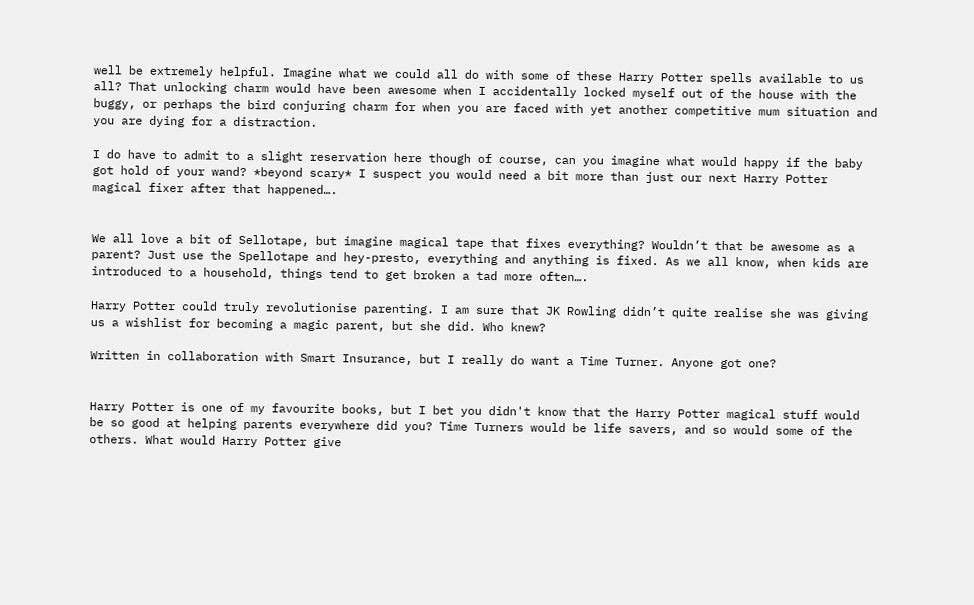well be extremely helpful. Imagine what we could all do with some of these Harry Potter spells available to us all? That unlocking charm would have been awesome when I accidentally locked myself out of the house with the buggy, or perhaps the bird conjuring charm for when you are faced with yet another competitive mum situation and you are dying for a distraction.

I do have to admit to a slight reservation here though of course, can you imagine what would happy if the baby got hold of your wand? *beyond scary* I suspect you would need a bit more than just our next Harry Potter magical fixer after that happened….


We all love a bit of Sellotape, but imagine magical tape that fixes everything? Wouldn’t that be awesome as a parent? Just use the Spellotape and hey-presto, everything and anything is fixed. As we all know, when kids are introduced to a household, things tend to get broken a tad more often….

Harry Potter could truly revolutionise parenting. I am sure that JK Rowling didn’t quite realise she was giving us a wishlist for becoming a magic parent, but she did. Who knew?

Written in collaboration with Smart Insurance, but I really do want a Time Turner. Anyone got one?


Harry Potter is one of my favourite books, but I bet you didn't know that the Harry Potter magical stuff would be so good at helping parents everywhere did you? Time Turners would be life savers, and so would some of the others. What would Harry Potter give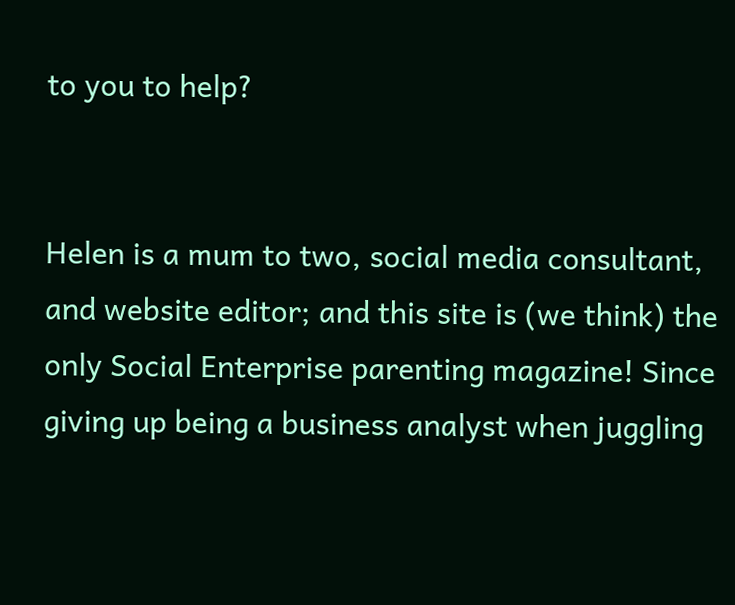to you to help?


Helen is a mum to two, social media consultant, and website editor; and this site is (we think) the only Social Enterprise parenting magazine! Since giving up being a business analyst when juggling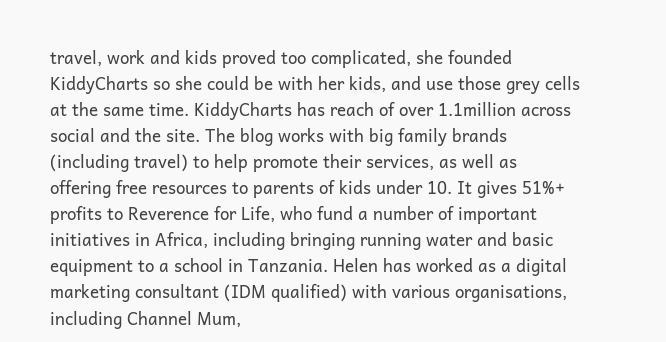travel, work and kids proved too complicated, she founded KiddyCharts so she could be with her kids, and use those grey cells at the same time. KiddyCharts has reach of over 1.1million across social and the site. The blog works with big family brands (including travel) to help promote their services, as well as offering free resources to parents of kids under 10. It gives 51%+ profits to Reverence for Life, who fund a number of important initiatives in Africa, including bringing running water and basic equipment to a school in Tanzania. Helen has worked as a digital marketing consultant (IDM qualified) with various organisations, including Channel Mum,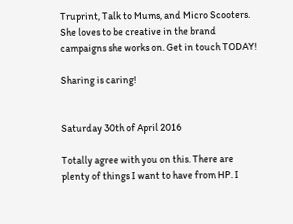Truprint, Talk to Mums, and Micro Scooters. She loves to be creative in the brand campaigns she works on. Get in touch TODAY!

Sharing is caring!


Saturday 30th of April 2016

Totally agree with you on this. There are plenty of things I want to have from HP. I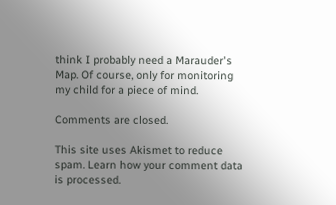think I probably need a Marauder's Map. Of course, only for monitoring my child for a piece of mind.

Comments are closed.

This site uses Akismet to reduce spam. Learn how your comment data is processed.